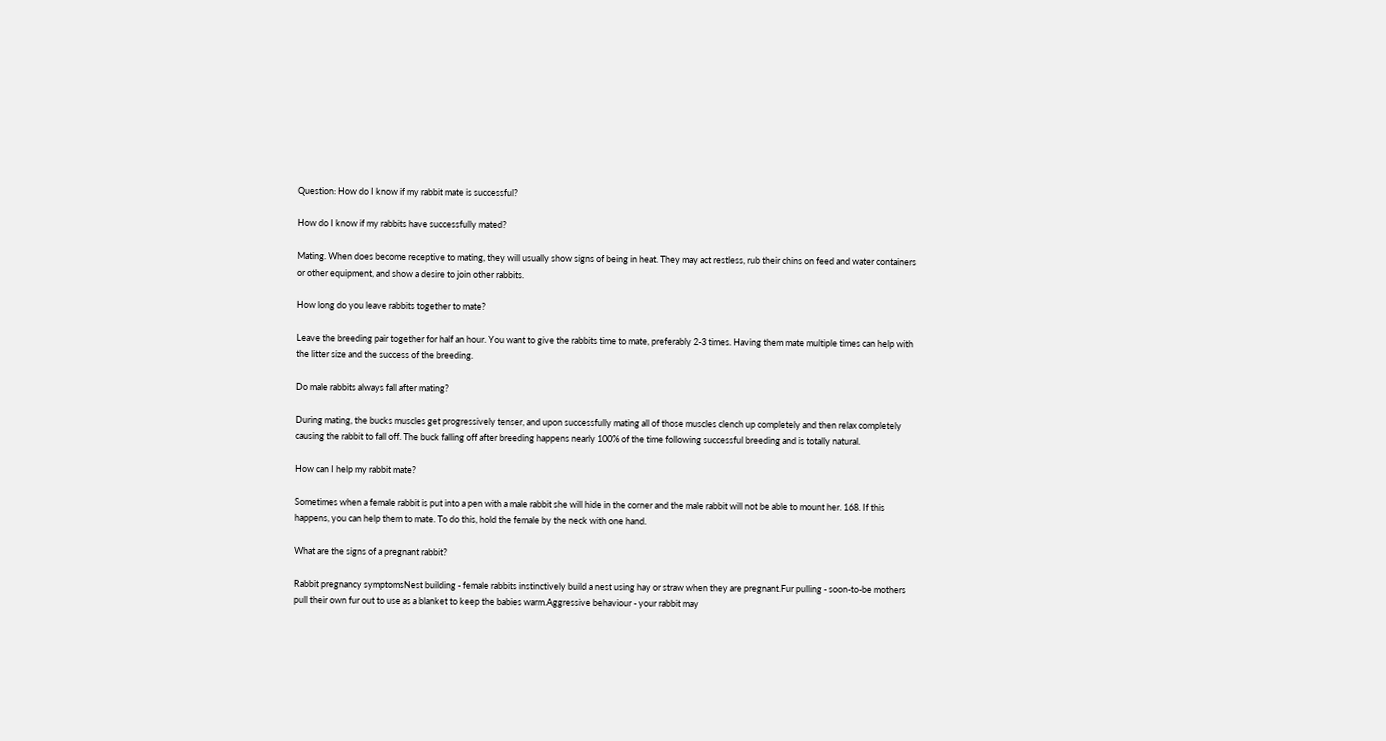Question: How do I know if my rabbit mate is successful?

How do I know if my rabbits have successfully mated?

Mating. When does become receptive to mating, they will usually show signs of being in heat. They may act restless, rub their chins on feed and water containers or other equipment, and show a desire to join other rabbits.

How long do you leave rabbits together to mate?

Leave the breeding pair together for half an hour. You want to give the rabbits time to mate, preferably 2-3 times. Having them mate multiple times can help with the litter size and the success of the breeding.

Do male rabbits always fall after mating?

During mating, the bucks muscles get progressively tenser, and upon successfully mating all of those muscles clench up completely and then relax completely causing the rabbit to fall off. The buck falling off after breeding happens nearly 100% of the time following successful breeding and is totally natural.

How can I help my rabbit mate?

Sometimes when a female rabbit is put into a pen with a male rabbit she will hide in the corner and the male rabbit will not be able to mount her. 168. If this happens, you can help them to mate. To do this, hold the female by the neck with one hand.

What are the signs of a pregnant rabbit?

Rabbit pregnancy symptomsNest building - female rabbits instinctively build a nest using hay or straw when they are pregnant.Fur pulling - soon-to-be mothers pull their own fur out to use as a blanket to keep the babies warm.Aggressive behaviour - your rabbit may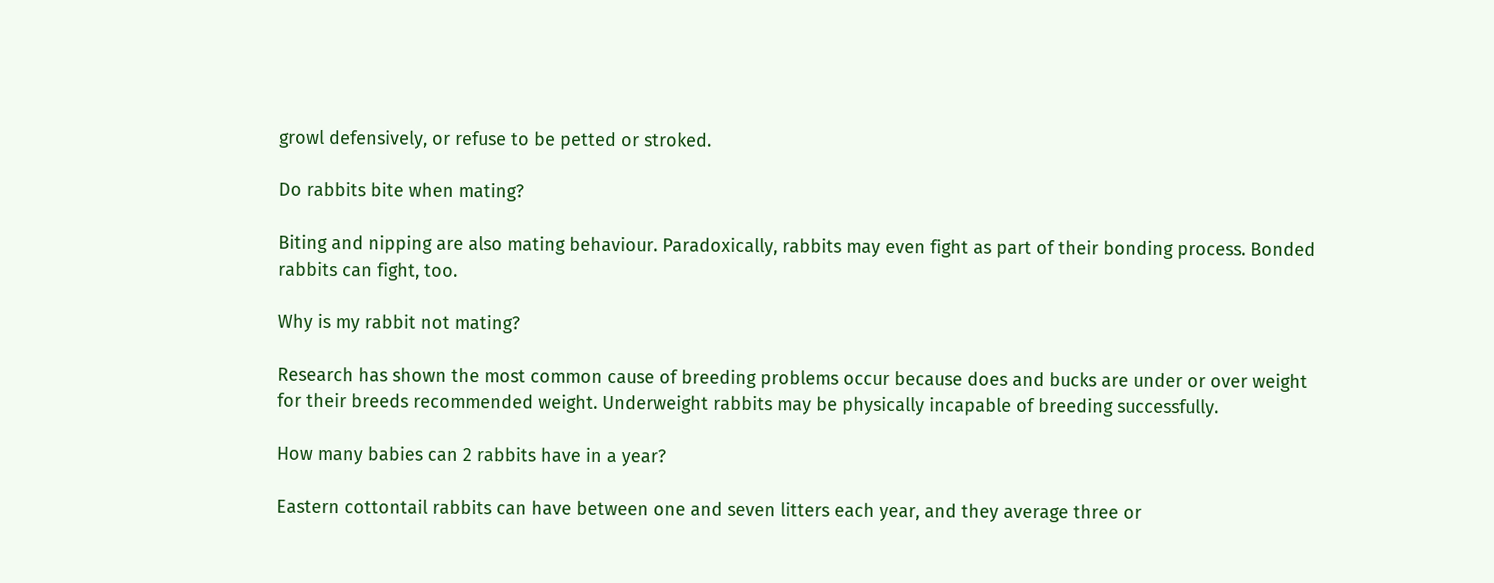growl defensively, or refuse to be petted or stroked.

Do rabbits bite when mating?

Biting and nipping are also mating behaviour. Paradoxically, rabbits may even fight as part of their bonding process. Bonded rabbits can fight, too.

Why is my rabbit not mating?

Research has shown the most common cause of breeding problems occur because does and bucks are under or over weight for their breeds recommended weight. Underweight rabbits may be physically incapable of breeding successfully.

How many babies can 2 rabbits have in a year?

Eastern cottontail rabbits can have between one and seven litters each year, and they average three or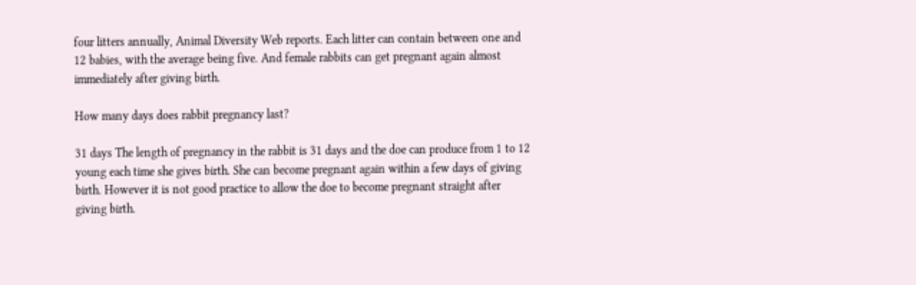four litters annually, Animal Diversity Web reports. Each litter can contain between one and 12 babies, with the average being five. And female rabbits can get pregnant again almost immediately after giving birth.

How many days does rabbit pregnancy last?

31 days The length of pregnancy in the rabbit is 31 days and the doe can produce from 1 to 12 young each time she gives birth. She can become pregnant again within a few days of giving birth. However it is not good practice to allow the doe to become pregnant straight after giving birth.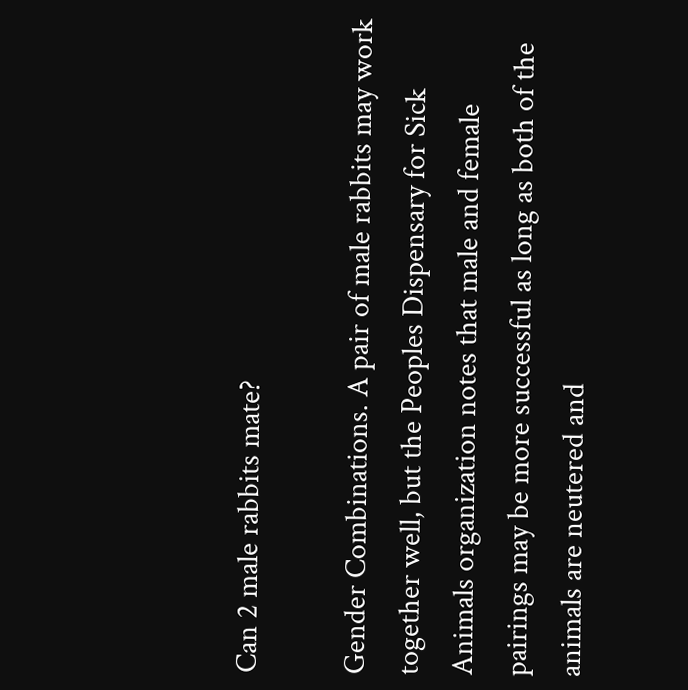Can 2 male rabbits mate?

Gender Combinations. A pair of male rabbits may work together well, but the Peoples Dispensary for Sick Animals organization notes that male and female pairings may be more successful as long as both of the animals are neutered and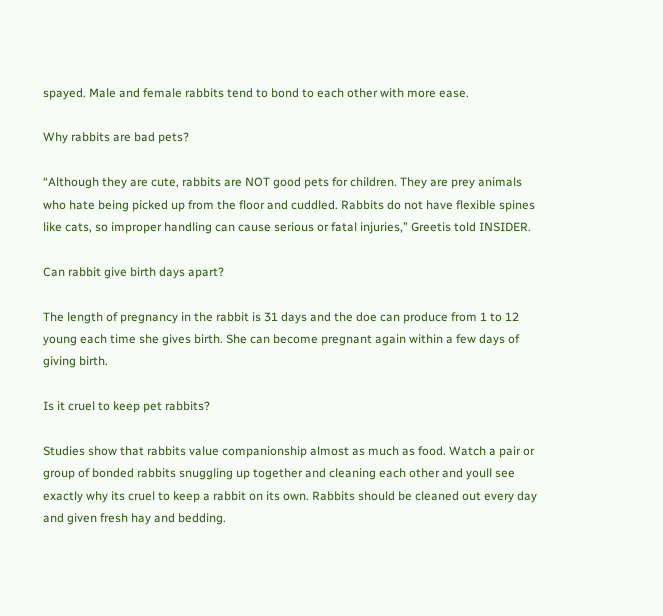spayed. Male and female rabbits tend to bond to each other with more ease.

Why rabbits are bad pets?

“Although they are cute, rabbits are NOT good pets for children. They are prey animals who hate being picked up from the floor and cuddled. Rabbits do not have flexible spines like cats, so improper handling can cause serious or fatal injuries,” Greetis told INSIDER.

Can rabbit give birth days apart?

The length of pregnancy in the rabbit is 31 days and the doe can produce from 1 to 12 young each time she gives birth. She can become pregnant again within a few days of giving birth.

Is it cruel to keep pet rabbits?

Studies show that rabbits value companionship almost as much as food. Watch a pair or group of bonded rabbits snuggling up together and cleaning each other and youll see exactly why its cruel to keep a rabbit on its own. Rabbits should be cleaned out every day and given fresh hay and bedding.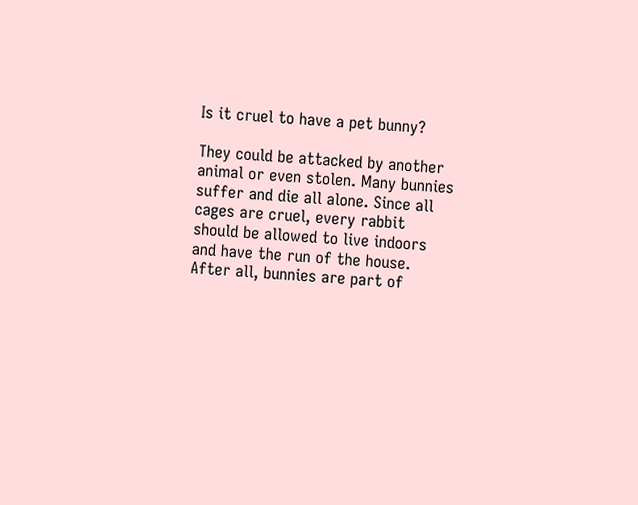Is it cruel to have a pet bunny?

They could be attacked by another animal or even stolen. Many bunnies suffer and die all alone. Since all cages are cruel, every rabbit should be allowed to live indoors and have the run of the house. After all, bunnies are part of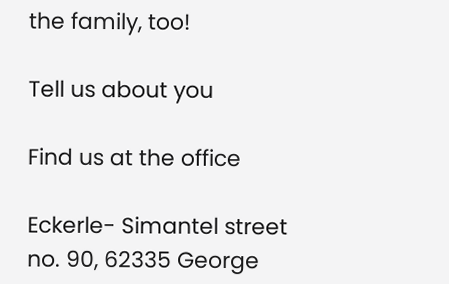the family, too!

Tell us about you

Find us at the office

Eckerle- Simantel street no. 90, 62335 George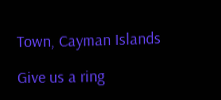Town, Cayman Islands

Give us a ring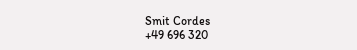Smit Cordes
+49 696 320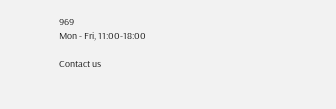969
Mon - Fri, 11:00-18:00

Contact us